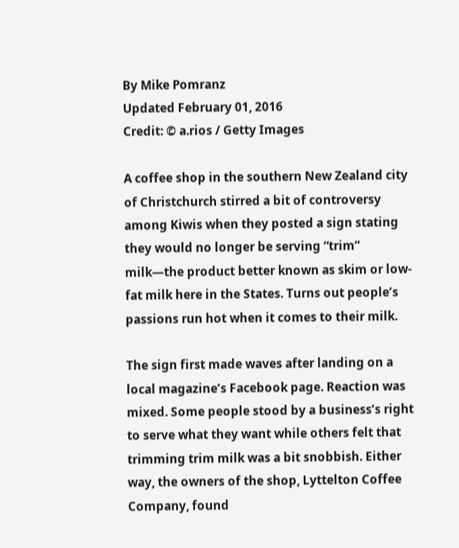By Mike Pomranz
Updated February 01, 2016
Credit: © a.rios / Getty Images

A coffee shop in the southern New Zealand city of Christchurch stirred a bit of controversy among Kiwis when they posted a sign stating they would no longer be serving “trim” milk—the product better known as skim or low-fat milk here in the States. Turns out people’s passions run hot when it comes to their milk.

The sign first made waves after landing on a local magazine’s Facebook page. Reaction was mixed. Some people stood by a business’s right to serve what they want while others felt that trimming trim milk was a bit snobbish. Either way, the owners of the shop, Lyttelton Coffee Company, found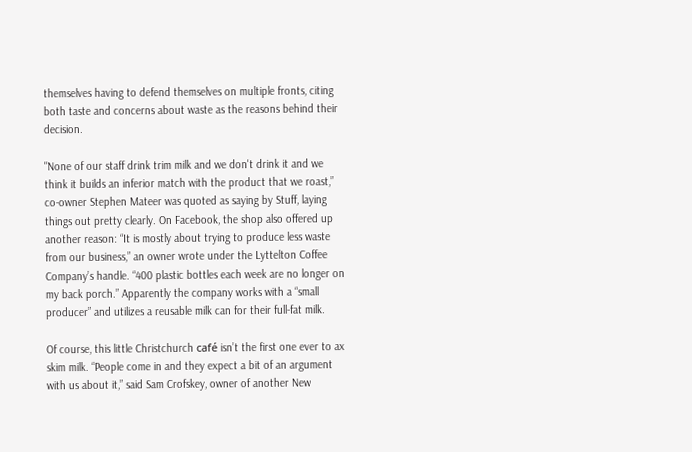themselves having to defend themselves on multiple fronts, citing both taste and concerns about waste as the reasons behind their decision.

"None of our staff drink trim milk and we don't drink it and we think it builds an inferior match with the product that we roast,” co-owner Stephen Mateer was quoted as saying by Stuff, laying things out pretty clearly. On Facebook, the shop also offered up another reason: “It is mostly about trying to produce less waste from our business,” an owner wrote under the Lyttelton Coffee Company’s handle. “400 plastic bottles each week are no longer on my back porch.” Apparently the company works with a “small producer” and utilizes a reusable milk can for their full-fat milk.

Of course, this little Christchurch café isn’t the first one ever to ax skim milk. “People come in and they expect a bit of an argument with us about it,” said Sam Crofskey, owner of another New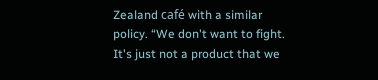Zealand café with a similar policy. “We don't want to fight. It's just not a product that we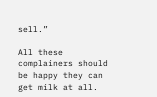sell.”

All these complainers should be happy they can get milk at all.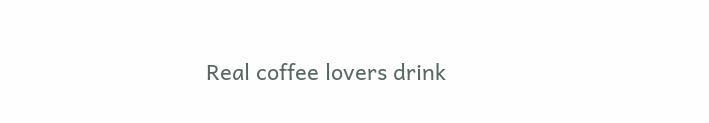Real coffee lovers drink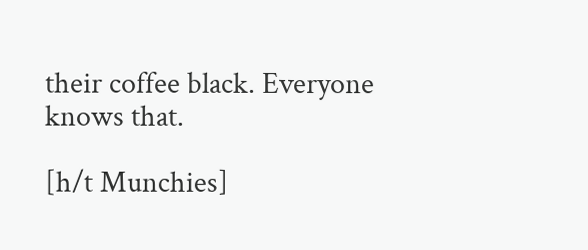their coffee black. Everyone knows that.

[h/t Munchies]